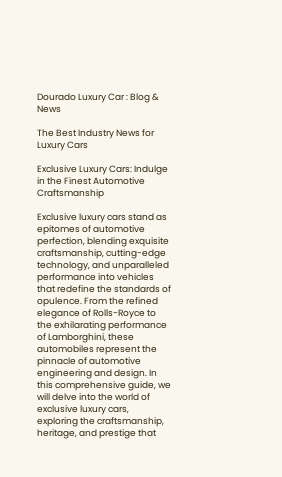Dourado Luxury Car : Blog & News

The Best Industry News for Luxury Cars

Exclusive Luxury Cars: Indulge in the Finest Automotive Craftsmanship

Exclusive luxury cars stand as epitomes of automotive perfection, blending exquisite craftsmanship, cutting-edge technology, and unparalleled performance into vehicles that redefine the standards of opulence. From the refined elegance of Rolls-Royce to the exhilarating performance of Lamborghini, these automobiles represent the pinnacle of automotive engineering and design. In this comprehensive guide, we will delve into the world of exclusive luxury cars, exploring the craftsmanship, heritage, and prestige that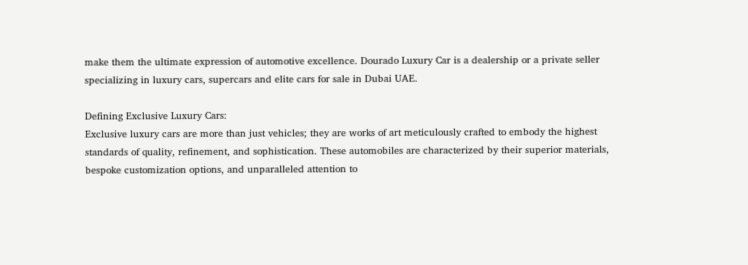make them the ultimate expression of automotive excellence. Dourado Luxury Car is a dealership or a private seller specializing in luxury cars, supercars and elite cars for sale in Dubai UAE.

Defining Exclusive Luxury Cars:
Exclusive luxury cars are more than just vehicles; they are works of art meticulously crafted to embody the highest standards of quality, refinement, and sophistication. These automobiles are characterized by their superior materials, bespoke customization options, and unparalleled attention to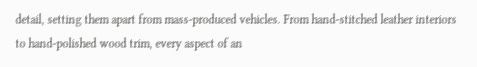detail, setting them apart from mass-produced vehicles. From hand-stitched leather interiors to hand-polished wood trim, every aspect of an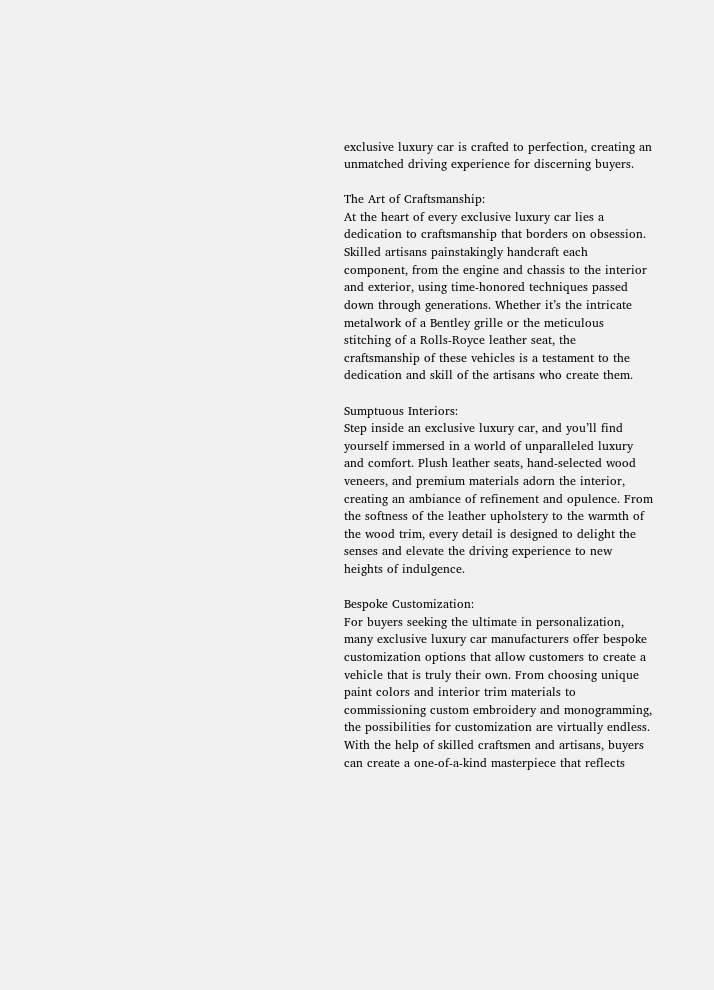exclusive luxury car is crafted to perfection, creating an unmatched driving experience for discerning buyers.

The Art of Craftsmanship:
At the heart of every exclusive luxury car lies a dedication to craftsmanship that borders on obsession. Skilled artisans painstakingly handcraft each component, from the engine and chassis to the interior and exterior, using time-honored techniques passed down through generations. Whether it’s the intricate metalwork of a Bentley grille or the meticulous stitching of a Rolls-Royce leather seat, the craftsmanship of these vehicles is a testament to the dedication and skill of the artisans who create them.

Sumptuous Interiors:
Step inside an exclusive luxury car, and you’ll find yourself immersed in a world of unparalleled luxury and comfort. Plush leather seats, hand-selected wood veneers, and premium materials adorn the interior, creating an ambiance of refinement and opulence. From the softness of the leather upholstery to the warmth of the wood trim, every detail is designed to delight the senses and elevate the driving experience to new heights of indulgence.

Bespoke Customization:
For buyers seeking the ultimate in personalization, many exclusive luxury car manufacturers offer bespoke customization options that allow customers to create a vehicle that is truly their own. From choosing unique paint colors and interior trim materials to commissioning custom embroidery and monogramming, the possibilities for customization are virtually endless. With the help of skilled craftsmen and artisans, buyers can create a one-of-a-kind masterpiece that reflects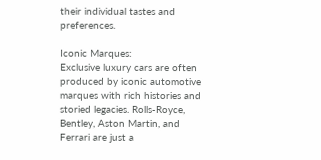their individual tastes and preferences.

Iconic Marques:
Exclusive luxury cars are often produced by iconic automotive marques with rich histories and storied legacies. Rolls-Royce, Bentley, Aston Martin, and Ferrari are just a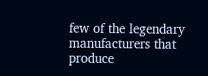few of the legendary manufacturers that produce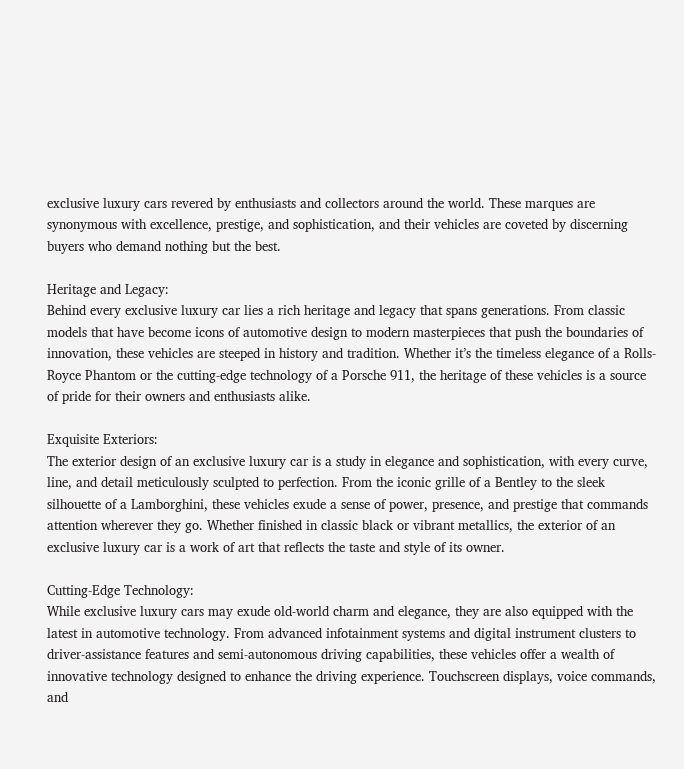exclusive luxury cars revered by enthusiasts and collectors around the world. These marques are synonymous with excellence, prestige, and sophistication, and their vehicles are coveted by discerning buyers who demand nothing but the best.

Heritage and Legacy:
Behind every exclusive luxury car lies a rich heritage and legacy that spans generations. From classic models that have become icons of automotive design to modern masterpieces that push the boundaries of innovation, these vehicles are steeped in history and tradition. Whether it’s the timeless elegance of a Rolls-Royce Phantom or the cutting-edge technology of a Porsche 911, the heritage of these vehicles is a source of pride for their owners and enthusiasts alike.

Exquisite Exteriors:
The exterior design of an exclusive luxury car is a study in elegance and sophistication, with every curve, line, and detail meticulously sculpted to perfection. From the iconic grille of a Bentley to the sleek silhouette of a Lamborghini, these vehicles exude a sense of power, presence, and prestige that commands attention wherever they go. Whether finished in classic black or vibrant metallics, the exterior of an exclusive luxury car is a work of art that reflects the taste and style of its owner.

Cutting-Edge Technology:
While exclusive luxury cars may exude old-world charm and elegance, they are also equipped with the latest in automotive technology. From advanced infotainment systems and digital instrument clusters to driver-assistance features and semi-autonomous driving capabilities, these vehicles offer a wealth of innovative technology designed to enhance the driving experience. Touchscreen displays, voice commands, and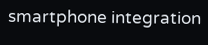smartphone integration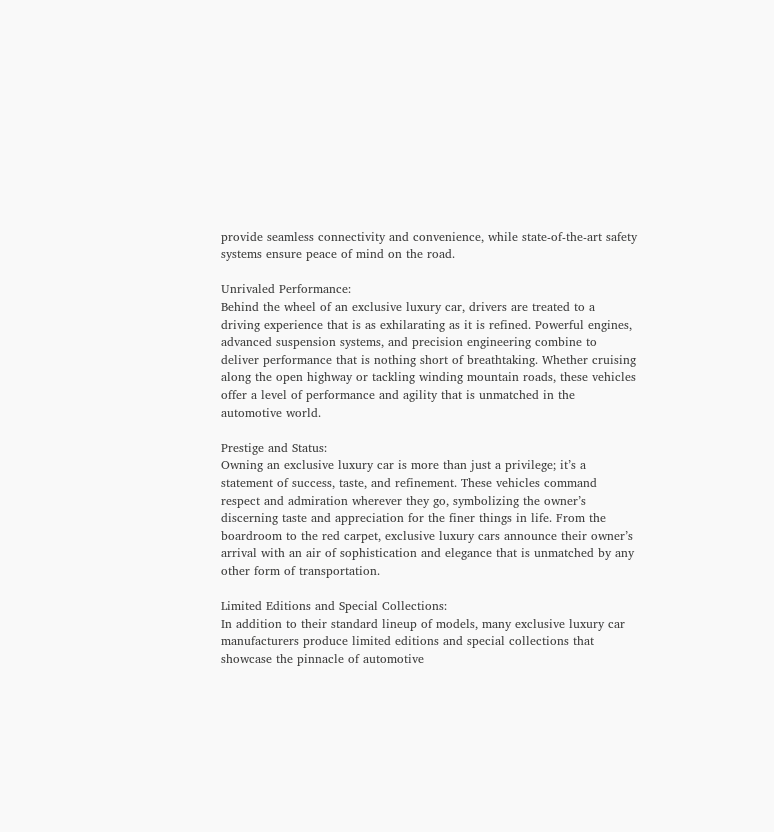provide seamless connectivity and convenience, while state-of-the-art safety systems ensure peace of mind on the road.

Unrivaled Performance:
Behind the wheel of an exclusive luxury car, drivers are treated to a driving experience that is as exhilarating as it is refined. Powerful engines, advanced suspension systems, and precision engineering combine to deliver performance that is nothing short of breathtaking. Whether cruising along the open highway or tackling winding mountain roads, these vehicles offer a level of performance and agility that is unmatched in the automotive world.

Prestige and Status:
Owning an exclusive luxury car is more than just a privilege; it’s a statement of success, taste, and refinement. These vehicles command respect and admiration wherever they go, symbolizing the owner’s discerning taste and appreciation for the finer things in life. From the boardroom to the red carpet, exclusive luxury cars announce their owner’s arrival with an air of sophistication and elegance that is unmatched by any other form of transportation.

Limited Editions and Special Collections:
In addition to their standard lineup of models, many exclusive luxury car manufacturers produce limited editions and special collections that showcase the pinnacle of automotive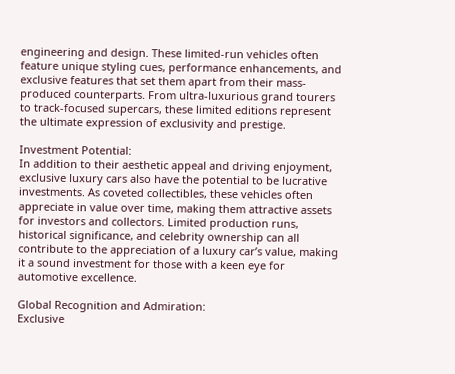engineering and design. These limited-run vehicles often feature unique styling cues, performance enhancements, and exclusive features that set them apart from their mass-produced counterparts. From ultra-luxurious grand tourers to track-focused supercars, these limited editions represent the ultimate expression of exclusivity and prestige.

Investment Potential:
In addition to their aesthetic appeal and driving enjoyment, exclusive luxury cars also have the potential to be lucrative investments. As coveted collectibles, these vehicles often appreciate in value over time, making them attractive assets for investors and collectors. Limited production runs, historical significance, and celebrity ownership can all contribute to the appreciation of a luxury car’s value, making it a sound investment for those with a keen eye for automotive excellence.

Global Recognition and Admiration:
Exclusive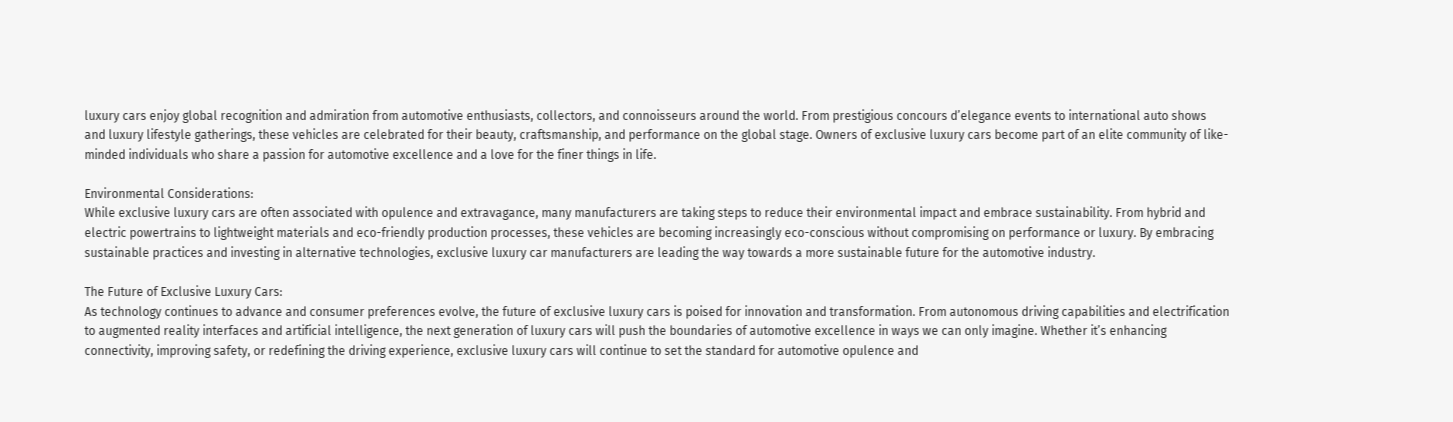luxury cars enjoy global recognition and admiration from automotive enthusiasts, collectors, and connoisseurs around the world. From prestigious concours d’elegance events to international auto shows and luxury lifestyle gatherings, these vehicles are celebrated for their beauty, craftsmanship, and performance on the global stage. Owners of exclusive luxury cars become part of an elite community of like-minded individuals who share a passion for automotive excellence and a love for the finer things in life.

Environmental Considerations:
While exclusive luxury cars are often associated with opulence and extravagance, many manufacturers are taking steps to reduce their environmental impact and embrace sustainability. From hybrid and electric powertrains to lightweight materials and eco-friendly production processes, these vehicles are becoming increasingly eco-conscious without compromising on performance or luxury. By embracing sustainable practices and investing in alternative technologies, exclusive luxury car manufacturers are leading the way towards a more sustainable future for the automotive industry.

The Future of Exclusive Luxury Cars:
As technology continues to advance and consumer preferences evolve, the future of exclusive luxury cars is poised for innovation and transformation. From autonomous driving capabilities and electrification to augmented reality interfaces and artificial intelligence, the next generation of luxury cars will push the boundaries of automotive excellence in ways we can only imagine. Whether it’s enhancing connectivity, improving safety, or redefining the driving experience, exclusive luxury cars will continue to set the standard for automotive opulence and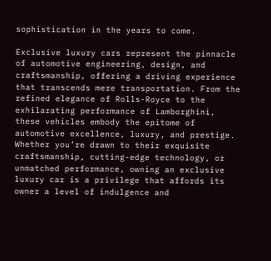sophistication in the years to come.

Exclusive luxury cars represent the pinnacle of automotive engineering, design, and craftsmanship, offering a driving experience that transcends mere transportation. From the refined elegance of Rolls-Royce to the exhilarating performance of Lamborghini, these vehicles embody the epitome of automotive excellence, luxury, and prestige. Whether you’re drawn to their exquisite craftsmanship, cutting-edge technology, or unmatched performance, owning an exclusive luxury car is a privilege that affords its owner a level of indulgence and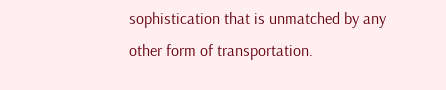sophistication that is unmatched by any other form of transportation.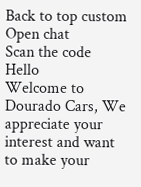Back to top custom
Open chat
Scan the code
Hello
Welcome to Dourado Cars, We appreciate your interest and want to make your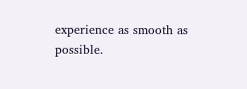experience as smooth as possible.